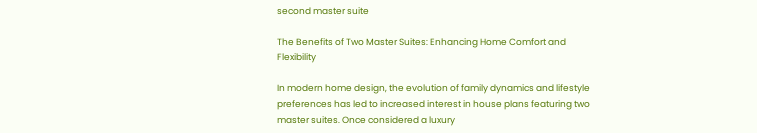second master suite

The Benefits of Two Master Suites: Enhancing Home Comfort and Flexibility

In modern home design, the evolution of family dynamics and lifestyle preferences has led to increased interest in house plans featuring two master suites. Once considered a luxury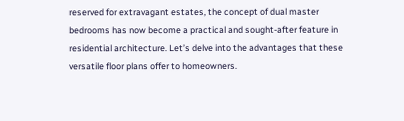reserved for extravagant estates, the concept of dual master bedrooms has now become a practical and sought-after feature in residential architecture. Let’s delve into the advantages that these versatile floor plans offer to homeowners.